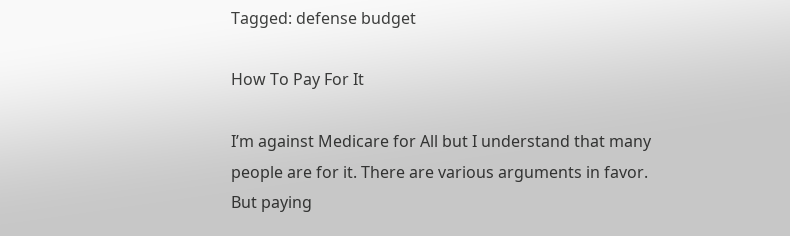Tagged: defense budget

How To Pay For It

I’m against Medicare for All but I understand that many people are for it. There are various arguments in favor. But paying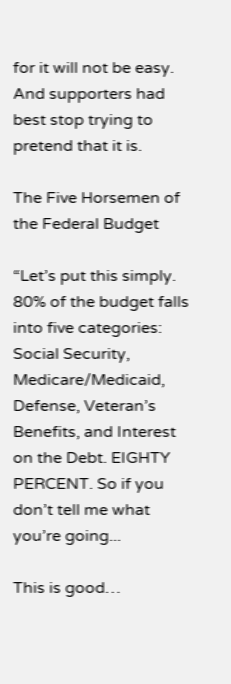for it will not be easy. And supporters had best stop trying to pretend that it is.

The Five Horsemen of the Federal Budget

“Let’s put this simply. 80% of the budget falls into five categories: Social Security, Medicare/Medicaid, Defense, Veteran’s Benefits, and Interest on the Debt. EIGHTY PERCENT. So if you don’t tell me what you’re going...

This is good…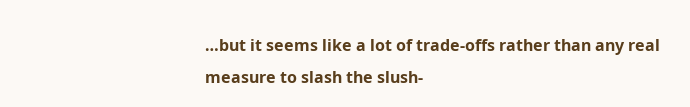…but it seems like a lot of trade-offs rather than any real measure to slash the slush-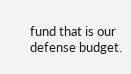fund that is our defense budget.